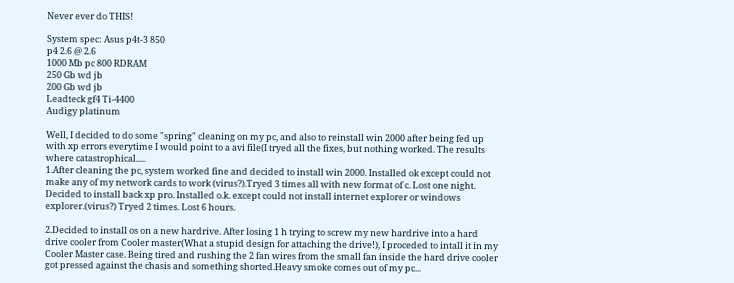Never ever do THIS!

System spec: Asus p4t-3 850
p4 2.6 @ 2.6
1000 Mb pc 800 RDRAM
250 Gb wd jb
200 Gb wd jb
Leadteck gf4 Ti-4400
Audigy platinum

Well, I decided to do some "spring" cleaning on my pc, and also to reinstall win 2000 after being fed up with xp errors everytime I would point to a avi file(I tryed all the fixes, but nothing worked. The results where catastrophical.....
1.After cleaning the pc, system worked fine and decided to install win 2000. Installed ok except could not make any of my network cards to work (virus?).Tryed 3 times all with new format of c. Lost one night. Decided to install back xp pro. Installed o.k. except could not install internet explorer or windows explorer.(virus?) Tryed 2 times. Lost 6 hours.

2.Decided to install os on a new hardrive. After losing 1 h trying to screw my new hardrive into a hard drive cooler from Cooler master(What a stupid design for attaching the drive!), I proceded to intall it in my Cooler Master case. Being tired and rushing the 2 fan wires from the small fan inside the hard drive cooler got pressed against the chasis and something shorted.Heavy smoke comes out of my pc...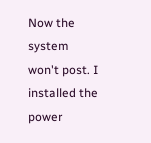Now the system won't post. I installed the power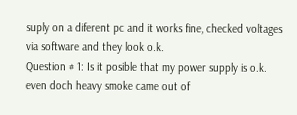suply on a diferent pc and it works fine, checked voltages via software and they look o.k.
Question # 1: Is it posible that my power supply is o.k. even doch heavy smoke came out of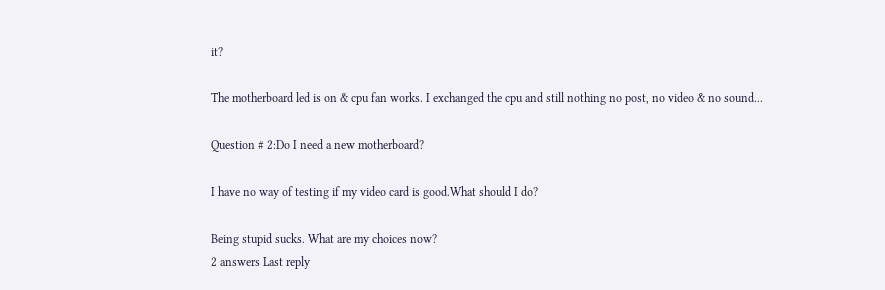it?

The motherboard led is on & cpu fan works. I exchanged the cpu and still nothing no post, no video & no sound...

Question # 2:Do I need a new motherboard?

I have no way of testing if my video card is good.What should I do?

Being stupid sucks. What are my choices now?
2 answers Last reply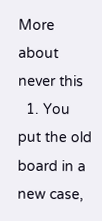More about never this
  1. You put the old board in a new case,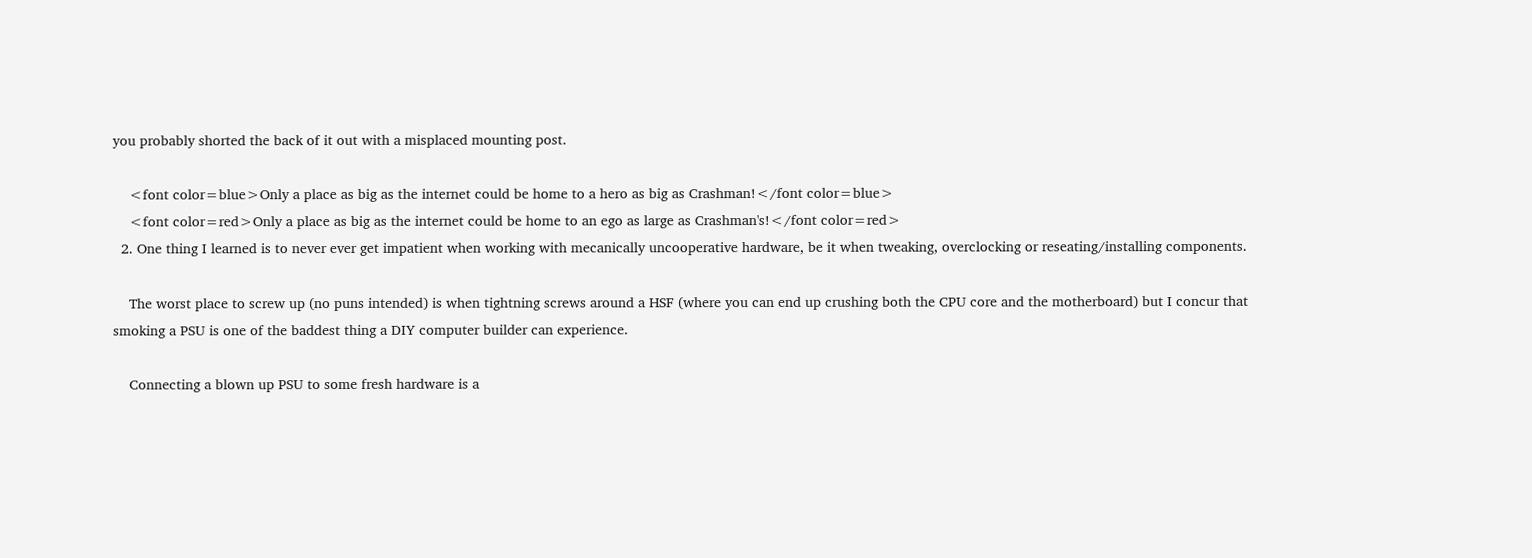you probably shorted the back of it out with a misplaced mounting post.

    <font color=blue>Only a place as big as the internet could be home to a hero as big as Crashman!</font color=blue>
    <font color=red>Only a place as big as the internet could be home to an ego as large as Crashman's!</font color=red>
  2. One thing I learned is to never ever get impatient when working with mecanically uncooperative hardware, be it when tweaking, overclocking or reseating/installing components.

    The worst place to screw up (no puns intended) is when tightning screws around a HSF (where you can end up crushing both the CPU core and the motherboard) but I concur that smoking a PSU is one of the baddest thing a DIY computer builder can experience.

    Connecting a blown up PSU to some fresh hardware is a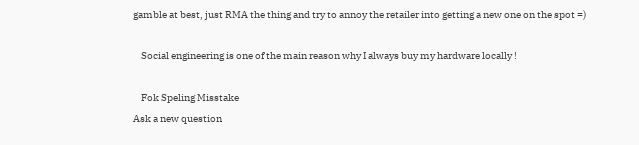gamble at best, just RMA the thing and try to annoy the retailer into getting a new one on the spot =)

    Social engineering is one of the main reason why I always buy my hardware locally !

    Fok Speling Misstake
Ask a new question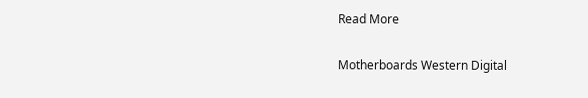Read More

Motherboards Western Digital